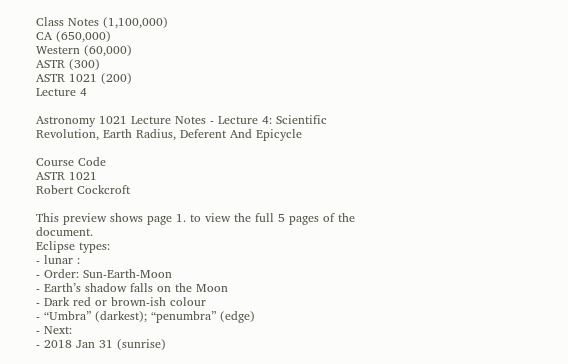Class Notes (1,100,000)
CA (650,000)
Western (60,000)
ASTR (300)
ASTR 1021 (200)
Lecture 4

Astronomy 1021 Lecture Notes - Lecture 4: Scientific Revolution, Earth Radius, Deferent And Epicycle

Course Code
ASTR 1021
Robert Cockcroft

This preview shows page 1. to view the full 5 pages of the document.
Eclipse types:
- lunar :
- Order: Sun-Earth-Moon
- Earth’s shadow falls on the Moon
- Dark red or brown-ish colour
- “Umbra” (darkest); “penumbra” (edge)
- Next:
- 2018 Jan 31 (sunrise)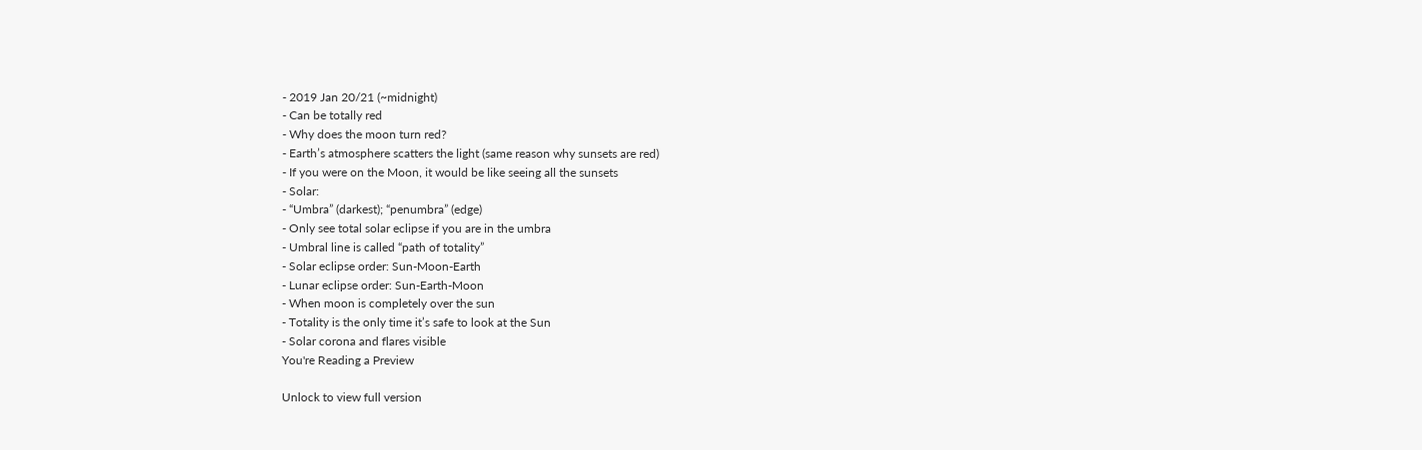- 2019 Jan 20/21 (~midnight)
- Can be totally red
- Why does the moon turn red?
- Earth’s atmosphere scatters the light (same reason why sunsets are red)
- If you were on the Moon, it would be like seeing all the sunsets
- Solar:
- “Umbra” (darkest); “penumbra” (edge)
- Only see total solar eclipse if you are in the umbra
- Umbral line is called “path of totality”
- Solar eclipse order: Sun-Moon-Earth
- Lunar eclipse order: Sun-Earth-Moon
- When moon is completely over the sun
- Totality is the only time it’s safe to look at the Sun
- Solar corona and flares visible
You're Reading a Preview

Unlock to view full version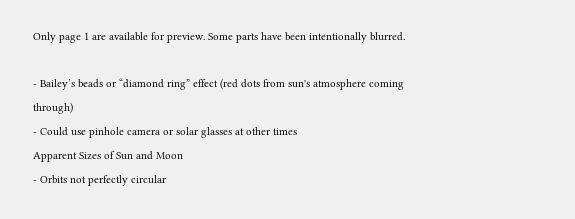Only page 1 are available for preview. Some parts have been intentionally blurred.

- Bailey’s beads or “diamond ring” effect (red dots from sun's atmosphere coming through)
- Could use pinhole camera or solar glasses at other times
Apparent Sizes of Sun and Moon
- Orbits not perfectly circular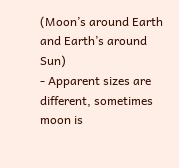(Moon’s around Earth and Earth’s around Sun)
- Apparent sizes are different, sometimes moon is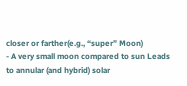closer or farther(e.g., “super” Moon)
- A very small moon compared to sun Leads to annular (and hybrid) solar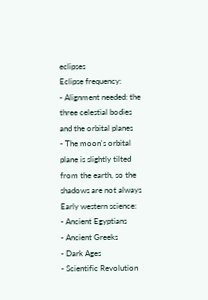eclipses
Eclipse frequency:
- Alignment needed: the three celestial bodies and the orbital planes
- The moon's orbital plane is slightly tilted from the earth, so the shadows are not always
Early western science:
- Ancient Egyptians
- Ancient Greeks
- Dark Ages
- Scientific Revolution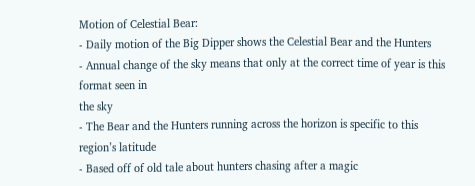Motion of Celestial Bear:
- Daily motion of the Big Dipper shows the Celestial Bear and the Hunters
- Annual change of the sky means that only at the correct time of year is this format seen in
the sky
- The Bear and the Hunters running across the horizon is specific to this region’s latitude
- Based off of old tale about hunters chasing after a magic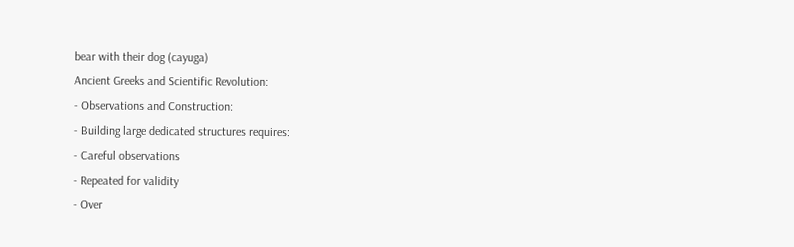bear with their dog (cayuga)
Ancient Greeks and Scientific Revolution:
- Observations and Construction:
- Building large dedicated structures requires:
- Careful observations
- Repeated for validity
- Over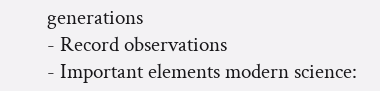generations
- Record observations
- Important elements modern science: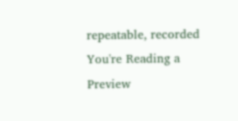repeatable, recorded
You're Reading a Preview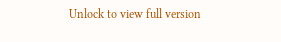Unlock to view full version